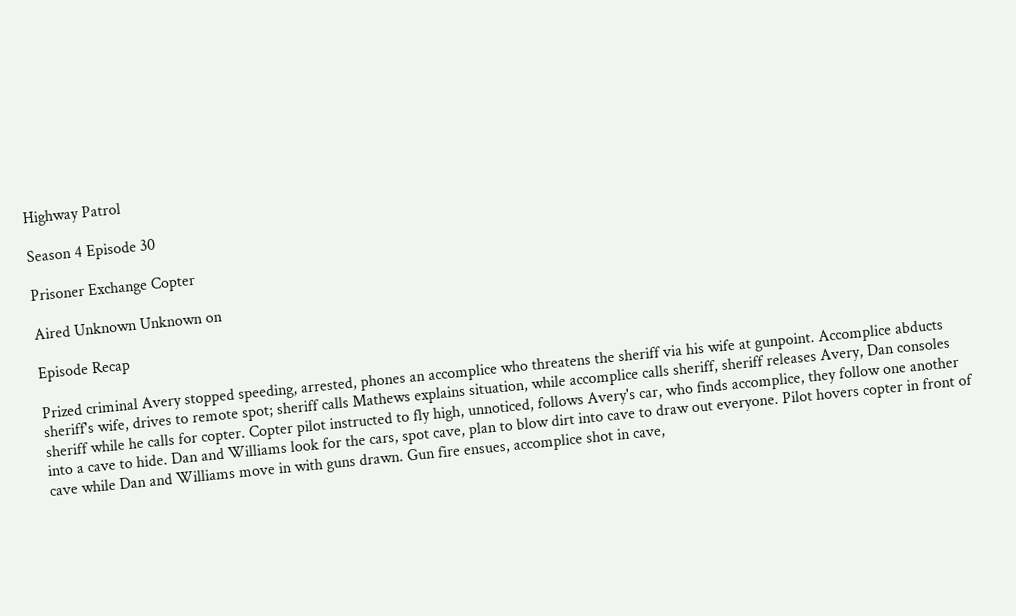Highway Patrol

Season 4 Episode 30

Prisoner Exchange Copter

Aired Unknown Unknown on

Episode Recap

Prized criminal Avery stopped speeding, arrested, phones an accomplice who threatens the sheriff via his wife at gunpoint. Accomplice abducts sheriff's wife, drives to remote spot; sheriff calls Mathews explains situation, while accomplice calls sheriff, sheriff releases Avery, Dan consoles sheriff while he calls for copter. Copter pilot instructed to fly high, unnoticed, follows Avery's car, who finds accomplice, they follow one another into a cave to hide. Dan and Williams look for the cars, spot cave, plan to blow dirt into cave to draw out everyone. Pilot hovers copter in front of cave while Dan and Williams move in with guns drawn. Gun fire ensues, accomplice shot in cave,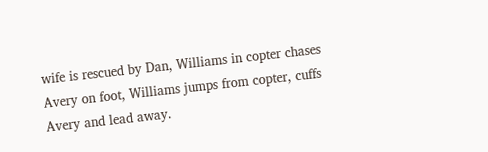wife is rescued by Dan, Williams in copter chases Avery on foot, Williams jumps from copter, cuffs Avery and lead away.